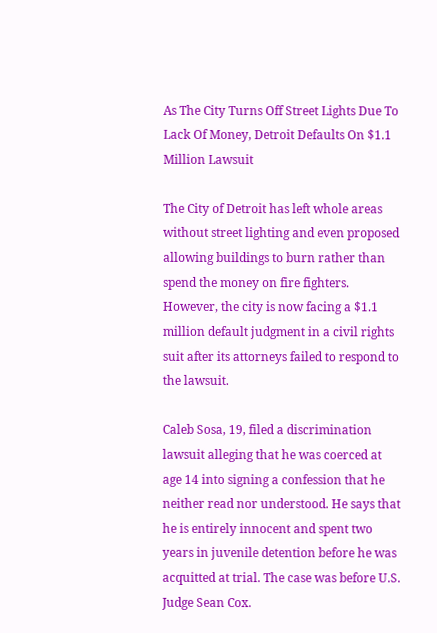As The City Turns Off Street Lights Due To Lack Of Money, Detroit Defaults On $1.1 Million Lawsuit

The City of Detroit has left whole areas without street lighting and even proposed allowing buildings to burn rather than spend the money on fire fighters. However, the city is now facing a $1.1 million default judgment in a civil rights suit after its attorneys failed to respond to the lawsuit.

Caleb Sosa, 19, filed a discrimination lawsuit alleging that he was coerced at age 14 into signing a confession that he neither read nor understood. He says that he is entirely innocent and spent two years in juvenile detention before he was acquitted at trial. The case was before U.S. Judge Sean Cox.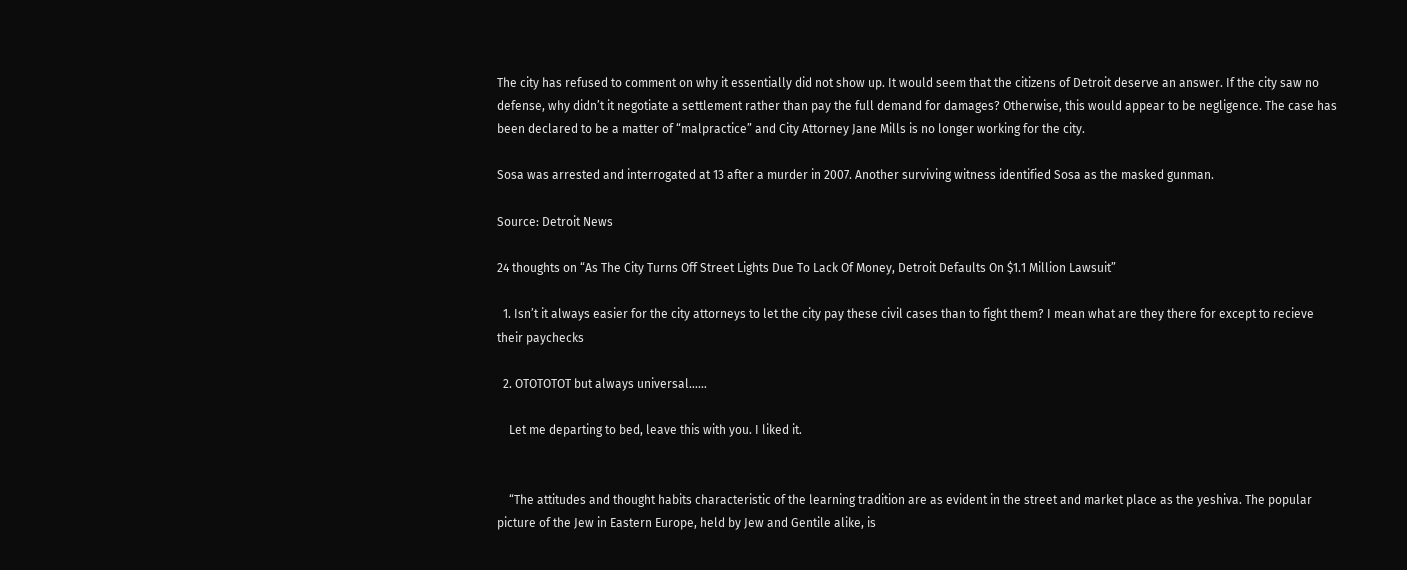The city has refused to comment on why it essentially did not show up. It would seem that the citizens of Detroit deserve an answer. If the city saw no defense, why didn’t it negotiate a settlement rather than pay the full demand for damages? Otherwise, this would appear to be negligence. The case has been declared to be a matter of “malpractice” and City Attorney Jane Mills is no longer working for the city.

Sosa was arrested and interrogated at 13 after a murder in 2007. Another surviving witness identified Sosa as the masked gunman.

Source: Detroit News

24 thoughts on “As The City Turns Off Street Lights Due To Lack Of Money, Detroit Defaults On $1.1 Million Lawsuit”

  1. Isn’t it always easier for the city attorneys to let the city pay these civil cases than to fight them? I mean what are they there for except to recieve their paychecks

  2. OTOTOTOT but always universal……

    Let me departing to bed, leave this with you. I liked it.


    “The attitudes and thought habits characteristic of the learning tradition are as evident in the street and market place as the yeshiva. The popular picture of the Jew in Eastern Europe, held by Jew and Gentile alike, is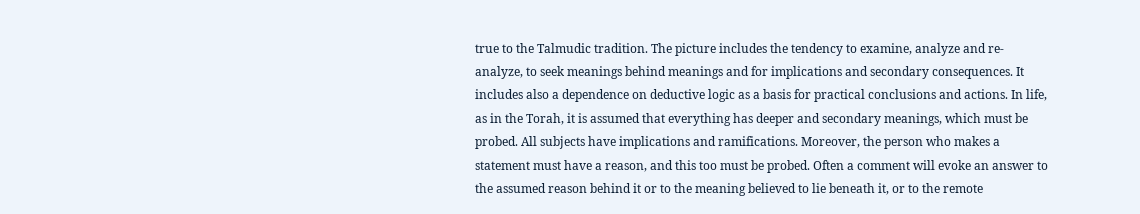true to the Talmudic tradition. The picture includes the tendency to examine, analyze and re-analyze, to seek meanings behind meanings and for implications and secondary consequences. It includes also a dependence on deductive logic as a basis for practical conclusions and actions. In life, as in the Torah, it is assumed that everything has deeper and secondary meanings, which must be probed. All subjects have implications and ramifications. Moreover, the person who makes a statement must have a reason, and this too must be probed. Often a comment will evoke an answer to the assumed reason behind it or to the meaning believed to lie beneath it, or to the remote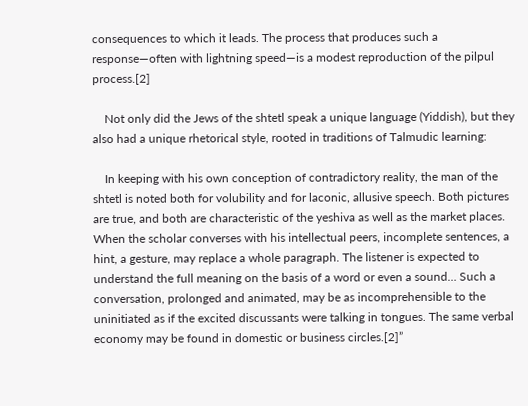consequences to which it leads. The process that produces such a response—often with lightning speed—is a modest reproduction of the pilpul process.[2]

    Not only did the Jews of the shtetl speak a unique language (Yiddish), but they also had a unique rhetorical style, rooted in traditions of Talmudic learning:

    In keeping with his own conception of contradictory reality, the man of the shtetl is noted both for volubility and for laconic, allusive speech. Both pictures are true, and both are characteristic of the yeshiva as well as the market places. When the scholar converses with his intellectual peers, incomplete sentences, a hint, a gesture, may replace a whole paragraph. The listener is expected to understand the full meaning on the basis of a word or even a sound… Such a conversation, prolonged and animated, may be as incomprehensible to the uninitiated as if the excited discussants were talking in tongues. The same verbal economy may be found in domestic or business circles.[2]”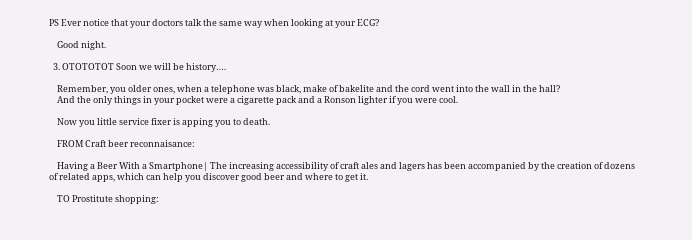PS Ever notice that your doctors talk the same way when looking at your ECG?

    Good night.

  3. OTOTOTOT Soon we will be history….

    Remember, you older ones, when a telephone was black, make of bakelite and the cord went into the wall in the hall?
    And the only things in your pocket were a cigarette pack and a Ronson lighter if you were cool.

    Now you little service fixer is apping you to death.

    FROM Craft beer reconnaisance:

    Having a Beer With a Smartphone| The increasing accessibility of craft ales and lagers has been accompanied by the creation of dozens of related apps, which can help you discover good beer and where to get it.

    TO Prostitute shopping: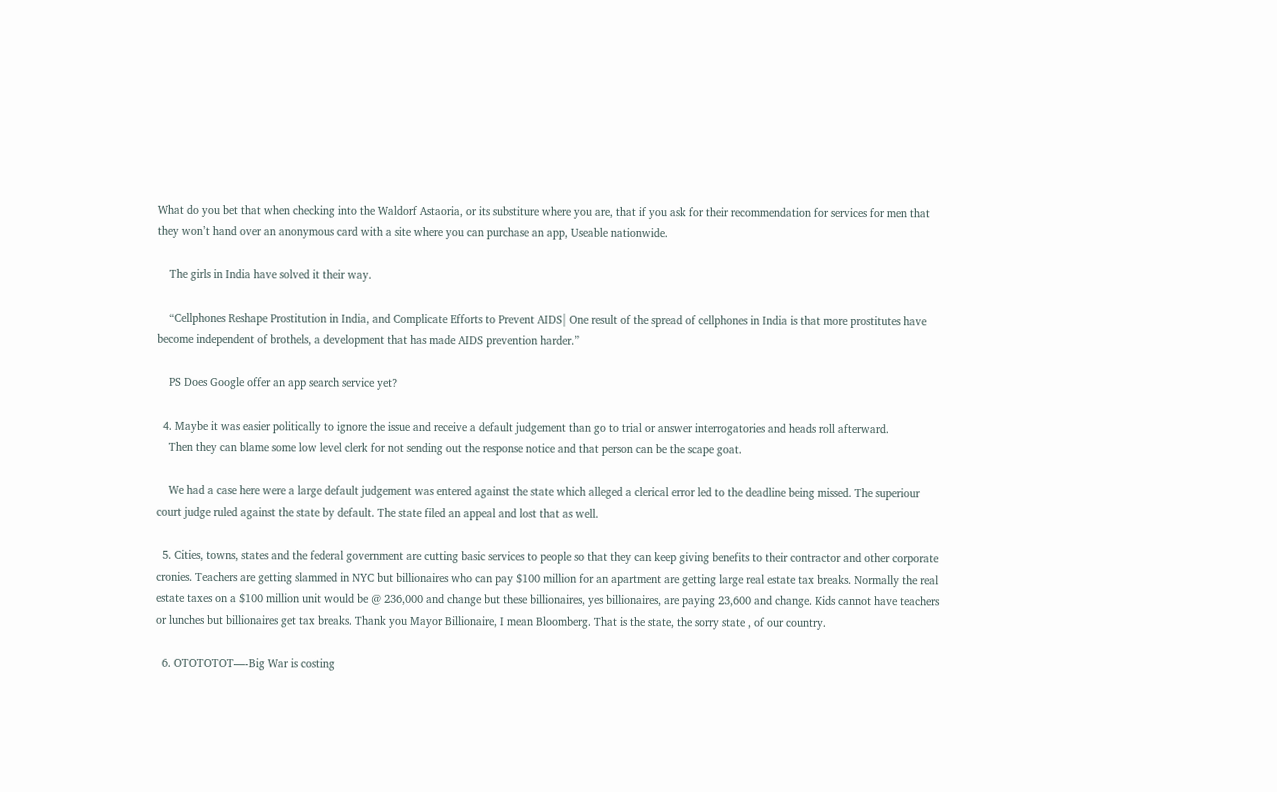What do you bet that when checking into the Waldorf Astaoria, or its substiture where you are, that if you ask for their recommendation for services for men that they won’t hand over an anonymous card with a site where you can purchase an app, Useable nationwide.

    The girls in India have solved it their way.

    “Cellphones Reshape Prostitution in India, and Complicate Efforts to Prevent AIDS| One result of the spread of cellphones in India is that more prostitutes have become independent of brothels, a development that has made AIDS prevention harder.”

    PS Does Google offer an app search service yet?

  4. Maybe it was easier politically to ignore the issue and receive a default judgement than go to trial or answer interrogatories and heads roll afterward.
    Then they can blame some low level clerk for not sending out the response notice and that person can be the scape goat.

    We had a case here were a large default judgement was entered against the state which alleged a clerical error led to the deadline being missed. The superiour court judge ruled against the state by default. The state filed an appeal and lost that as well.

  5. Cities, towns, states and the federal government are cutting basic services to people so that they can keep giving benefits to their contractor and other corporate cronies. Teachers are getting slammed in NYC but billionaires who can pay $100 million for an apartment are getting large real estate tax breaks. Normally the real estate taxes on a $100 million unit would be @ 236,000 and change but these billionaires, yes billionaires, are paying 23,600 and change. Kids cannot have teachers or lunches but billionaires get tax breaks. Thank you Mayor Billionaire, I mean Bloomberg. That is the state, the sorry state , of our country.

  6. OTOTOTOT—-Big War is costing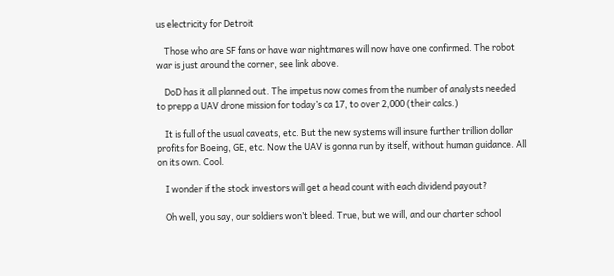us electricity for Detroit

    Those who are SF fans or have war nightmares will now have one confirmed. The robot war is just around the corner, see link above.

    DoD has it all planned out. The impetus now comes from the number of analysts needed to prepp a UAV drone mission for today’s ca 17, to over 2,000 (their calcs.)

    It is full of the usual caveats, etc. But the new systems will insure further trillion dollar profits for Boeing, GE, etc. Now the UAV is gonna run by itself, without human guidance. All on its own. Cool.

    I wonder if the stock investors will get a head count with each dividend payout?

    Oh well, you say, our soldiers won’t bleed. True, but we will, and our charter school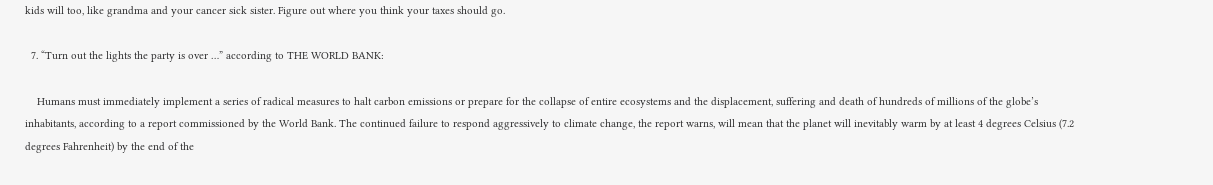kids will too, like grandma and your cancer sick sister. Figure out where you think your taxes should go.

  7. “Turn out the lights the party is over …” according to THE WORLD BANK:

    Humans must immediately implement a series of radical measures to halt carbon emissions or prepare for the collapse of entire ecosystems and the displacement, suffering and death of hundreds of millions of the globe’s inhabitants, according to a report commissioned by the World Bank. The continued failure to respond aggressively to climate change, the report warns, will mean that the planet will inevitably warm by at least 4 degrees Celsius (7.2 degrees Fahrenheit) by the end of the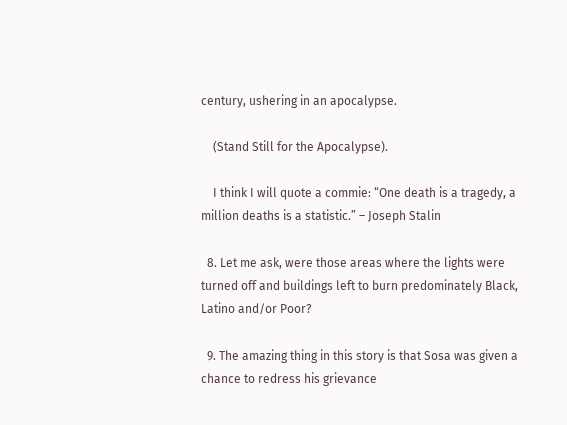century, ushering in an apocalypse.

    (Stand Still for the Apocalypse).

    I think I will quote a commie: “One death is a tragedy, a million deaths is a statistic.” – Joseph Stalin

  8. Let me ask, were those areas where the lights were turned off and buildings left to burn predominately Black, Latino and/or Poor?

  9. The amazing thing in this story is that Sosa was given a chance to redress his grievance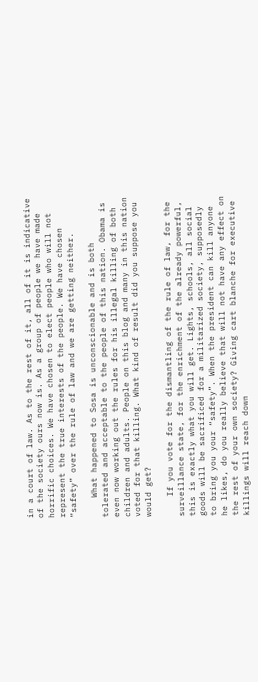in a court of law. As to the rest of it, all of it is indicative of the society ours now is. As a group of people we have made horrific choices. We have chosen to elect people who will not represent the true interests of the people. We have chosen “safety” over the rule of law and we are getting neither.

    What happened to Sosa is unconscionable and is both tolerated and acceptable to the people of this nation. Obama is even now working out the rules for his illegal killing of both children and adults. People on this blog and many in this nation voted for that killing. What kind of result did you suppose you would get?

    If you vote for the dismantling of the rule of law, for the surveillance state, for the enrichment of the already powerful, this is exactly what you will get. Lights, schools, all social goods will be sacrificed for a militarized society, supposedly to bring you your “safety”. When the president can kill anyone he likes, do you really believe that will not have any effect on the rest of your own society? Giving cart blanche for executive killings will reach down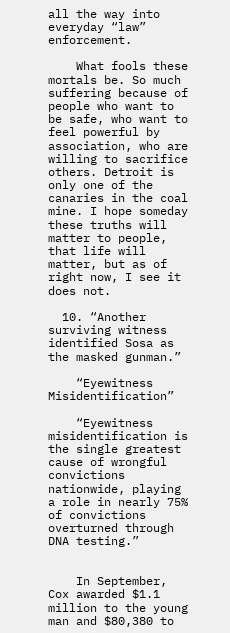all the way into everyday “law” enforcement.

    What fools these mortals be. So much suffering because of people who want to be safe, who want to feel powerful by association, who are willing to sacrifice others. Detroit is only one of the canaries in the coal mine. I hope someday these truths will matter to people, that life will matter, but as of right now, I see it does not.

  10. “Another surviving witness identified Sosa as the masked gunman.”

    “Eyewitness Misidentification”

    “Eyewitness misidentification is the single greatest cause of wrongful convictions nationwide, playing a role in nearly 75% of convictions overturned through DNA testing.”


    In September, Cox awarded $1.1 million to the young man and $80,380 to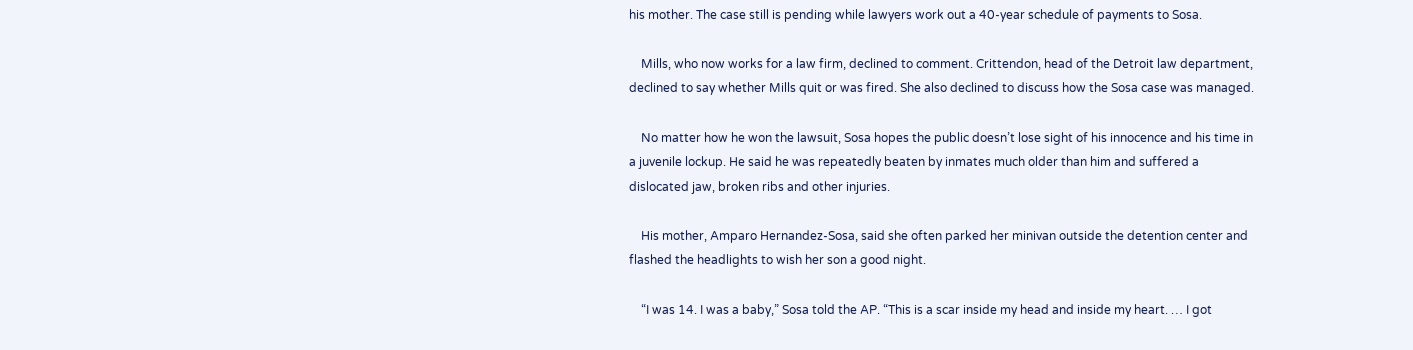his mother. The case still is pending while lawyers work out a 40-year schedule of payments to Sosa.

    Mills, who now works for a law firm, declined to comment. Crittendon, head of the Detroit law department, declined to say whether Mills quit or was fired. She also declined to discuss how the Sosa case was managed.

    No matter how he won the lawsuit, Sosa hopes the public doesn’t lose sight of his innocence and his time in a juvenile lockup. He said he was repeatedly beaten by inmates much older than him and suffered a dislocated jaw, broken ribs and other injuries.

    His mother, Amparo Hernandez-Sosa, said she often parked her minivan outside the detention center and flashed the headlights to wish her son a good night.

    “I was 14. I was a baby,” Sosa told the AP. “This is a scar inside my head and inside my heart. … I got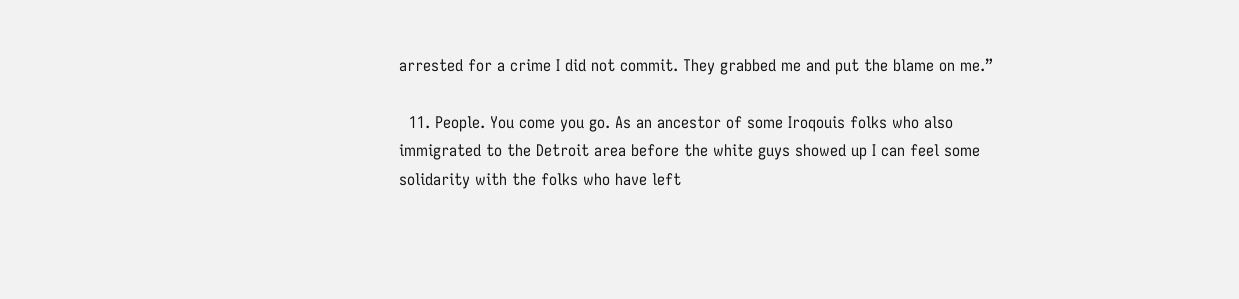arrested for a crime I did not commit. They grabbed me and put the blame on me.”

  11. People. You come you go. As an ancestor of some Iroqouis folks who also immigrated to the Detroit area before the white guys showed up I can feel some solidarity with the folks who have left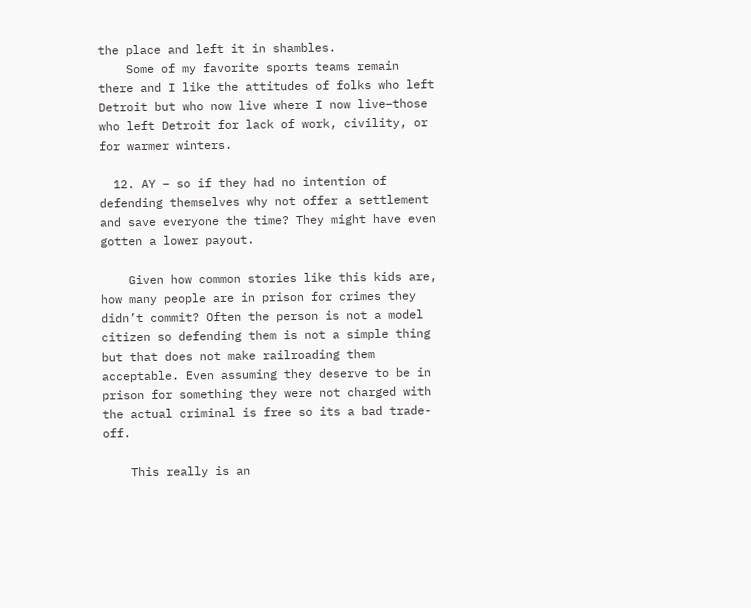the place and left it in shambles.
    Some of my favorite sports teams remain there and I like the attitudes of folks who left Detroit but who now live where I now live–those who left Detroit for lack of work, civility, or for warmer winters.

  12. AY – so if they had no intention of defending themselves why not offer a settlement and save everyone the time? They might have even gotten a lower payout.

    Given how common stories like this kids are, how many people are in prison for crimes they didn’t commit? Often the person is not a model citizen so defending them is not a simple thing but that does not make railroading them acceptable. Even assuming they deserve to be in prison for something they were not charged with the actual criminal is free so its a bad trade-off.

    This really is an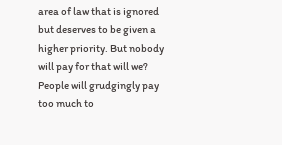area of law that is ignored but deserves to be given a higher priority. But nobody will pay for that will we? People will grudgingly pay too much to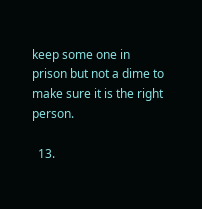keep some one in prison but not a dime to make sure it is the right person.

  13.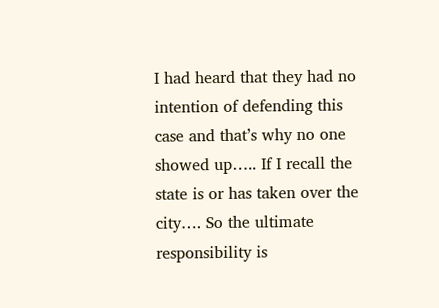I had heard that they had no intention of defending this case and that’s why no one showed up….. If I recall the state is or has taken over the city…. So the ultimate responsibility is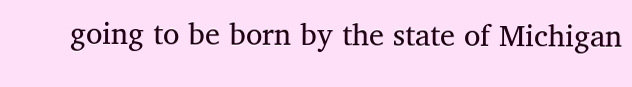going to be born by the state of Michigan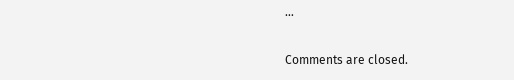…

Comments are closed.